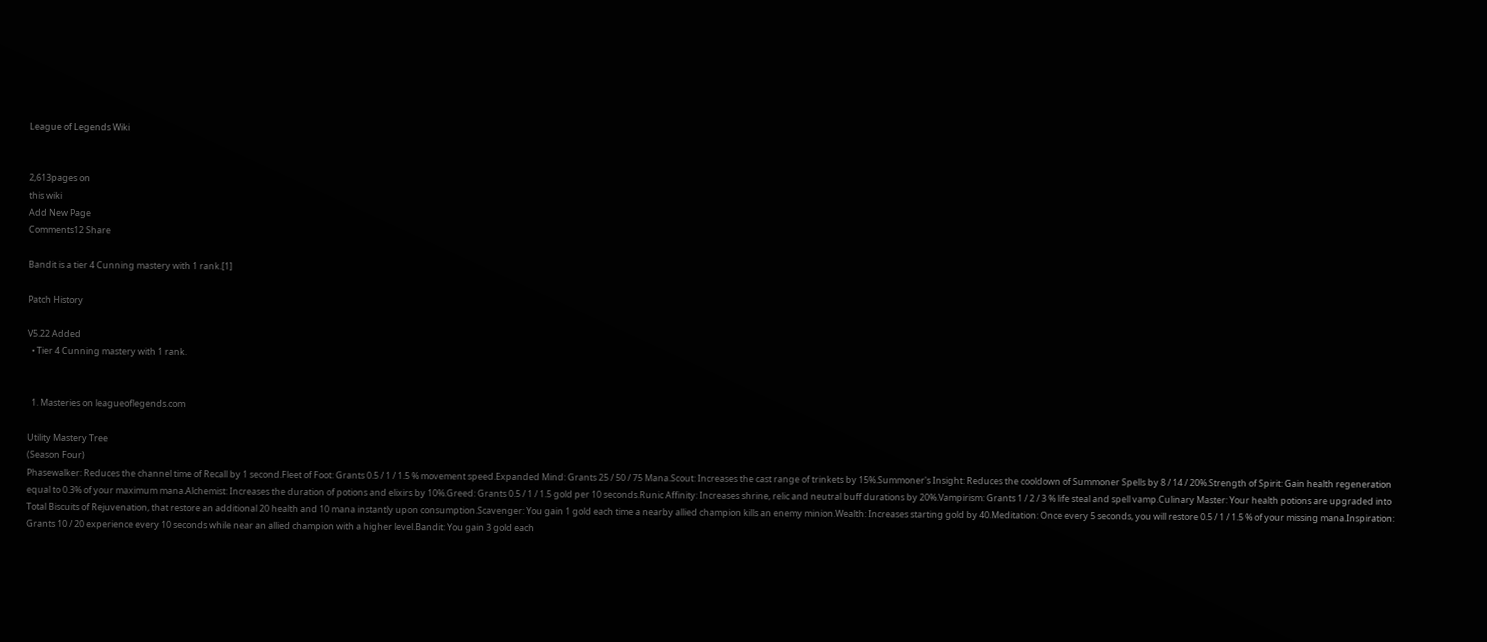League of Legends Wiki


2,613pages on
this wiki
Add New Page
Comments12 Share

Bandit is a tier 4 Cunning mastery with 1 rank.[1]

Patch History

V5.22 Added
  • Tier 4 Cunning mastery with 1 rank.


  1. Masteries on leagueoflegends.com

Utility Mastery Tree
(Season Four)
Phasewalker: Reduces the channel time of Recall by 1 second.Fleet of Foot: Grants 0.5 / 1 / 1.5 % movement speed.Expanded Mind: Grants 25 / 50 / 75 Mana.Scout: Increases the cast range of trinkets by 15%.Summoner's Insight: Reduces the cooldown of Summoner Spells by 8 / 14 / 20%.Strength of Spirit: Gain health regeneration equal to 0.3% of your maximum mana.Alchemist: Increases the duration of potions and elixirs by 10%.Greed: Grants 0.5 / 1 / 1.5 gold per 10 seconds.Runic Affinity: Increases shrine, relic and neutral buff durations by 20%.Vampirism: Grants 1 / 2 / 3 % life steal and spell vamp.Culinary Master: Your health potions are upgraded into Total Biscuits of Rejuvenation, that restore an additional 20 health and 10 mana instantly upon consumption.Scavenger: You gain 1 gold each time a nearby allied champion kills an enemy minion.Wealth: Increases starting gold by 40.Meditation: Once every 5 seconds, you will restore 0.5 / 1 / 1.5 % of your missing mana.Inspiration: Grants 10 / 20 experience every 10 seconds while near an allied champion with a higher level.Bandit: You gain 3 gold each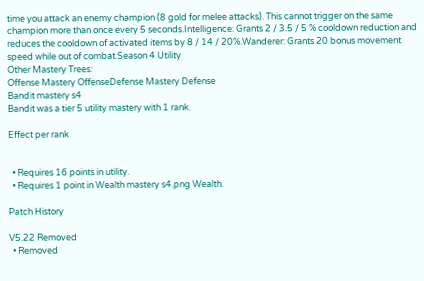time you attack an enemy champion (8 gold for melee attacks). This cannot trigger on the same champion more than once every 5 seconds.Intelligence: Grants 2 / 3.5 / 5 % cooldown reduction and reduces the cooldown of activated items by 8 / 14 / 20%.Wanderer: Grants 20 bonus movement speed while out of combat.Season 4 Utility
Other Mastery Trees:
Offense Mastery OffenseDefense Mastery Defense
Bandit mastery s4
Bandit was a tier 5 utility mastery with 1 rank.

Effect per rank


  • Requires 16 points in utility.
  • Requires 1 point in Wealth mastery s4.png Wealth.

Patch History

V5.22 Removed
  • Removed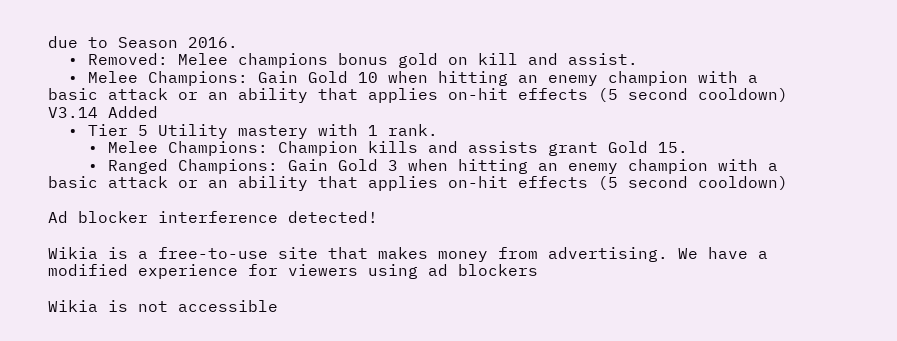due to Season 2016.
  • Removed: Melee champions bonus gold on kill and assist.
  • Melee Champions: Gain Gold 10 when hitting an enemy champion with a basic attack or an ability that applies on-hit effects (5 second cooldown)
V3.14 Added
  • Tier 5 Utility mastery with 1 rank.
    • Melee Champions: Champion kills and assists grant Gold 15.
    • Ranged Champions: Gain Gold 3 when hitting an enemy champion with a basic attack or an ability that applies on-hit effects (5 second cooldown)

Ad blocker interference detected!

Wikia is a free-to-use site that makes money from advertising. We have a modified experience for viewers using ad blockers

Wikia is not accessible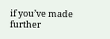if you’ve made further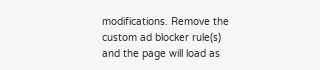modifications. Remove the custom ad blocker rule(s) and the page will load as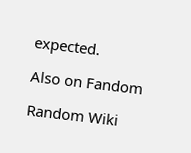expected.

Also on Fandom

Random Wiki